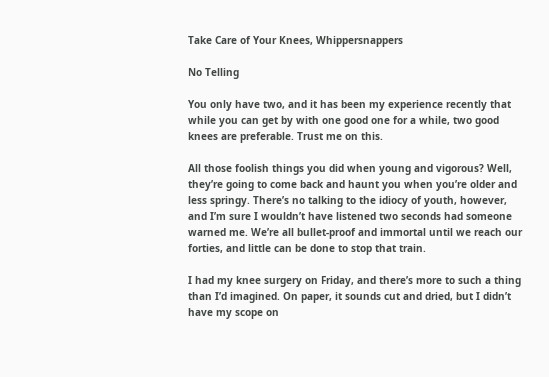Take Care of Your Knees, Whippersnappers

No Telling

You only have two, and it has been my experience recently that while you can get by with one good one for a while, two good knees are preferable. Trust me on this.

All those foolish things you did when young and vigorous? Well, they’re going to come back and haunt you when you’re older and less springy. There’s no talking to the idiocy of youth, however, and I’m sure I wouldn’t have listened two seconds had someone warned me. We’re all bullet-proof and immortal until we reach our forties, and little can be done to stop that train.

I had my knee surgery on Friday, and there’s more to such a thing than I’d imagined. On paper, it sounds cut and dried, but I didn’t have my scope on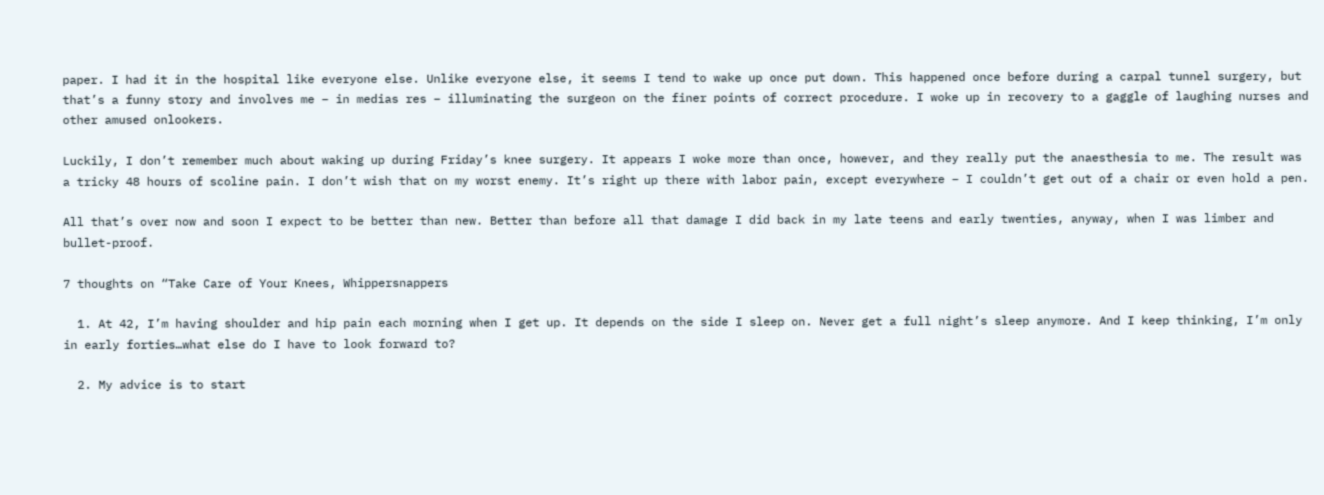paper. I had it in the hospital like everyone else. Unlike everyone else, it seems I tend to wake up once put down. This happened once before during a carpal tunnel surgery, but that’s a funny story and involves me – in medias res – illuminating the surgeon on the finer points of correct procedure. I woke up in recovery to a gaggle of laughing nurses and other amused onlookers.

Luckily, I don’t remember much about waking up during Friday’s knee surgery. It appears I woke more than once, however, and they really put the anaesthesia to me. The result was a tricky 48 hours of scoline pain. I don’t wish that on my worst enemy. It’s right up there with labor pain, except everywhere – I couldn’t get out of a chair or even hold a pen.

All that’s over now and soon I expect to be better than new. Better than before all that damage I did back in my late teens and early twenties, anyway, when I was limber and bullet-proof.

7 thoughts on “Take Care of Your Knees, Whippersnappers

  1. At 42, I’m having shoulder and hip pain each morning when I get up. It depends on the side I sleep on. Never get a full night’s sleep anymore. And I keep thinking, I’m only in early forties…what else do I have to look forward to?

  2. My advice is to start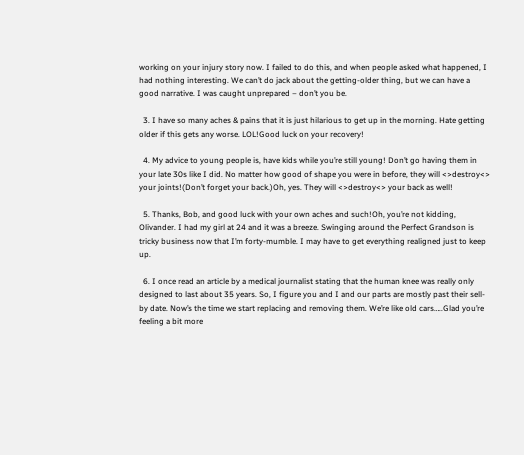working on your injury story now. I failed to do this, and when people asked what happened, I had nothing interesting. We can’t do jack about the getting-older thing, but we can have a good narrative. I was caught unprepared – don’t you be.

  3. I have so many aches & pains that it is just hilarious to get up in the morning. Hate getting older if this gets any worse. LOL!Good luck on your recovery!

  4. My advice to young people is, have kids while you’re still young! Don’t go having them in your late 30s like I did. No matter how good of shape you were in before, they will <>destroy<> your joints!(Don’t forget your back.)Oh, yes. They will <>destroy<> your back as well!

  5. Thanks, Bob, and good luck with your own aches and such!Oh, you’re not kidding, Olivander. I had my girl at 24 and it was a breeze. Swinging around the Perfect Grandson is tricky business now that I’m forty-mumble. I may have to get everything realigned just to keep up.

  6. I once read an article by a medical journalist stating that the human knee was really only designed to last about 35 years. So, I figure you and I and our parts are mostly past their sell-by date. Now’s the time we start replacing and removing them. We’re like old cars…..Glad you’re feeling a bit more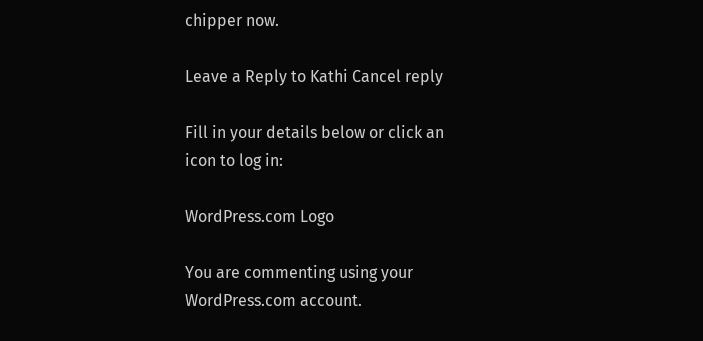chipper now.

Leave a Reply to Kathi Cancel reply

Fill in your details below or click an icon to log in:

WordPress.com Logo

You are commenting using your WordPress.com account.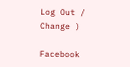Log Out /  Change )

Facebook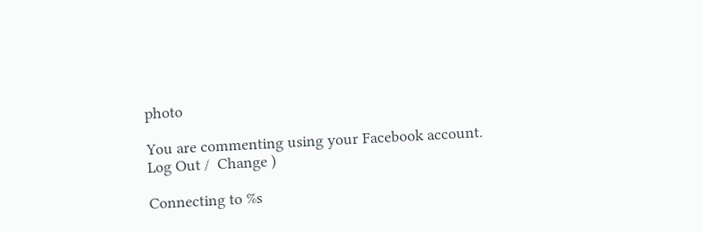photo

You are commenting using your Facebook account. Log Out /  Change )

Connecting to %s